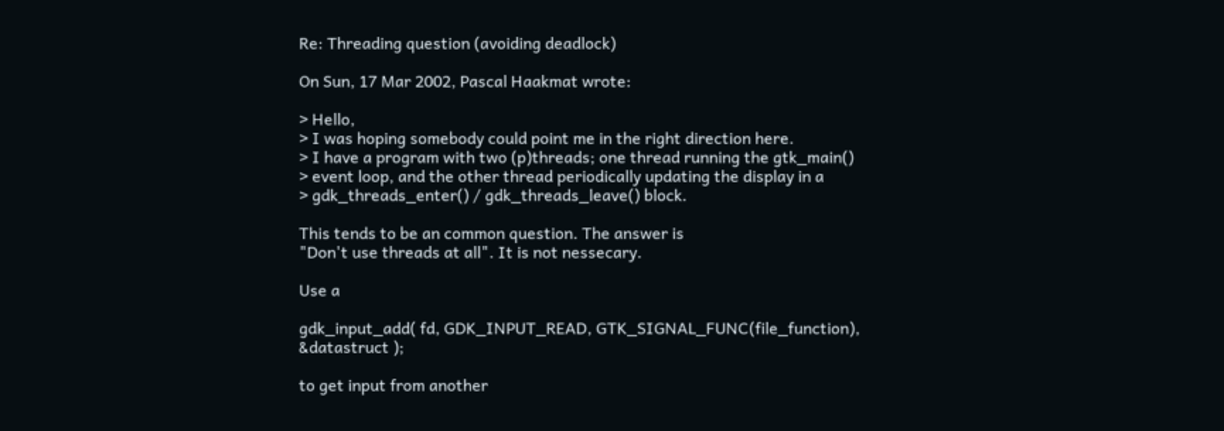Re: Threading question (avoiding deadlock)

On Sun, 17 Mar 2002, Pascal Haakmat wrote:

> Hello,
> I was hoping somebody could point me in the right direction here.
> I have a program with two (p)threads; one thread running the gtk_main()
> event loop, and the other thread periodically updating the display in a
> gdk_threads_enter() / gdk_threads_leave() block.

This tends to be an common question. The answer is
"Don't use threads at all". It is not nessecary.

Use a

gdk_input_add( fd, GDK_INPUT_READ, GTK_SIGNAL_FUNC(file_function),
&datastruct );

to get input from another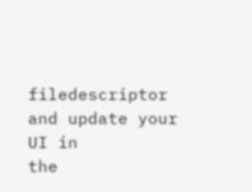filedescriptor and update your UI in
the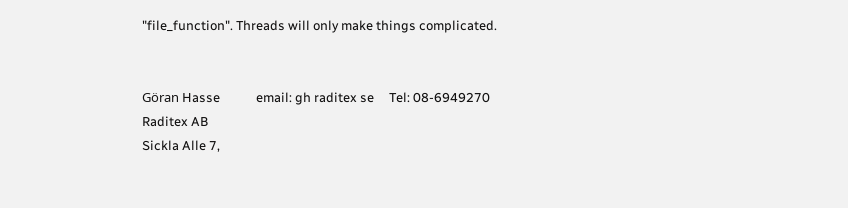"file_function". Threads will only make things complicated.


Göran Hasse            email: gh raditex se     Tel: 08-6949270
Raditex AB
Sickla Alle 7,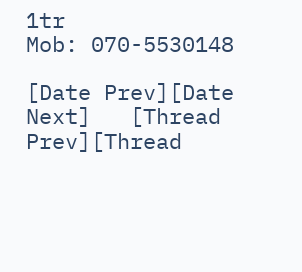1tr                              Mob: 070-5530148

[Date Prev][Date Next]   [Thread Prev][Thread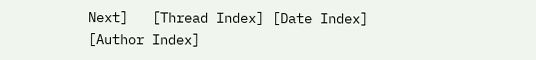Next]   [Thread Index] [Date Index] [Author Index]